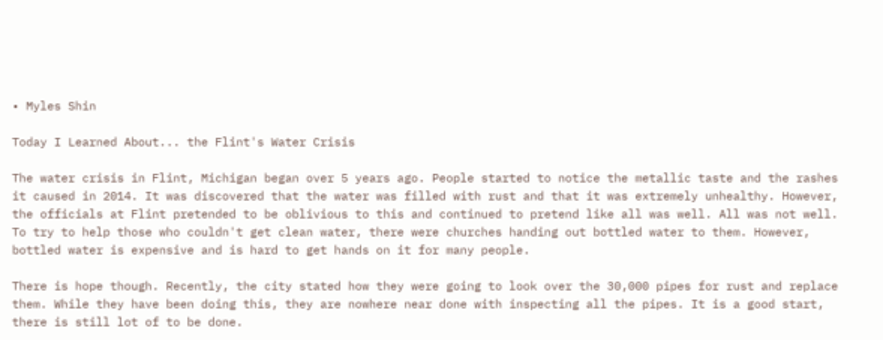• Myles Shin

Today I Learned About... the Flint's Water Crisis

The water crisis in Flint, Michigan began over 5 years ago. People started to notice the metallic taste and the rashes it caused in 2014. It was discovered that the water was filled with rust and that it was extremely unhealthy. However, the officials at Flint pretended to be oblivious to this and continued to pretend like all was well. All was not well. To try to help those who couldn't get clean water, there were churches handing out bottled water to them. However, bottled water is expensive and is hard to get hands on it for many people.

There is hope though. Recently, the city stated how they were going to look over the 30,000 pipes for rust and replace them. While they have been doing this, they are nowhere near done with inspecting all the pipes. It is a good start, there is still lot of to be done.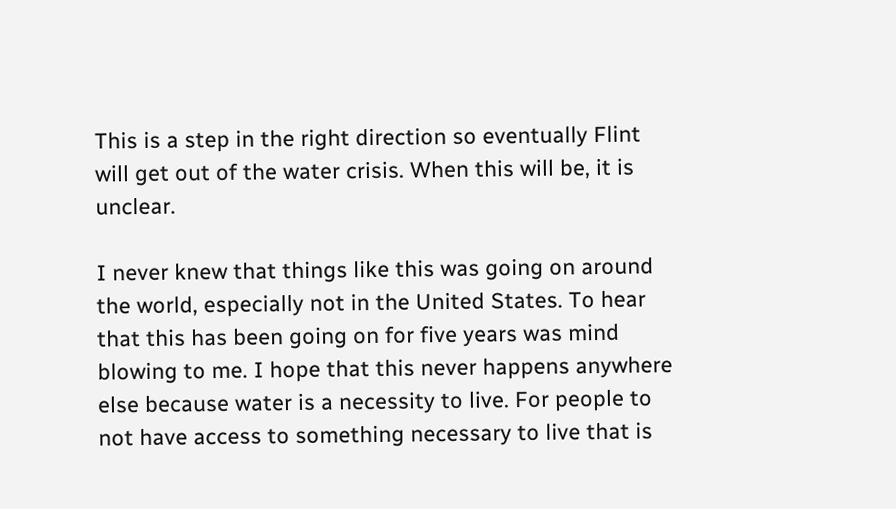This is a step in the right direction so eventually Flint will get out of the water crisis. When this will be, it is unclear.

I never knew that things like this was going on around the world, especially not in the United States. To hear that this has been going on for five years was mind blowing to me. I hope that this never happens anywhere else because water is a necessity to live. For people to not have access to something necessary to live that is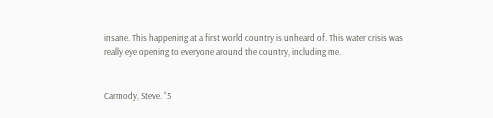insane. This happening at a first world country is unheard of. This water crisis was really eye opening to everyone around the country, including me.


Carmody, Steve. “5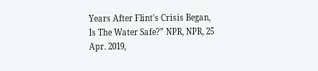Years After Flint's Crisis Began, Is The Water Safe?” NPR, NPR, 25 Apr. 2019,